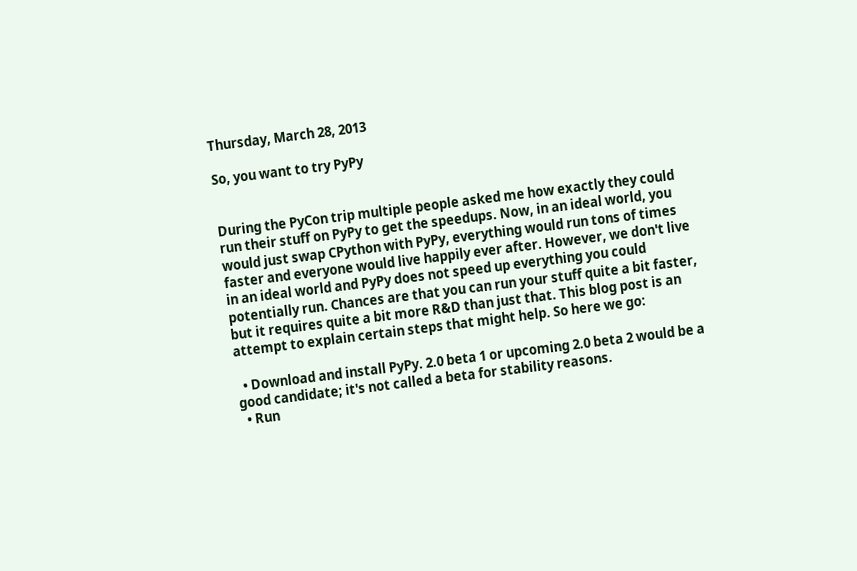Thursday, March 28, 2013

So, you want to try PyPy


During the PyCon trip multiple people asked me how exactly they could run their stuff on PyPy to get the speedups. Now, in an ideal world, you would just swap CPython with PyPy, everything would run tons of times faster and everyone would live happily ever after. However, we don't live in an ideal world and PyPy does not speed up everything you could potentially run. Chances are that you can run your stuff quite a bit faster, but it requires quite a bit more R&D than just that. This blog post is an attempt to explain certain steps that might help. So here we go:

  • Download and install PyPy. 2.0 beta 1 or upcoming 2.0 beta 2 would be a good candidate; it's not called a beta for stability reasons.
  • Run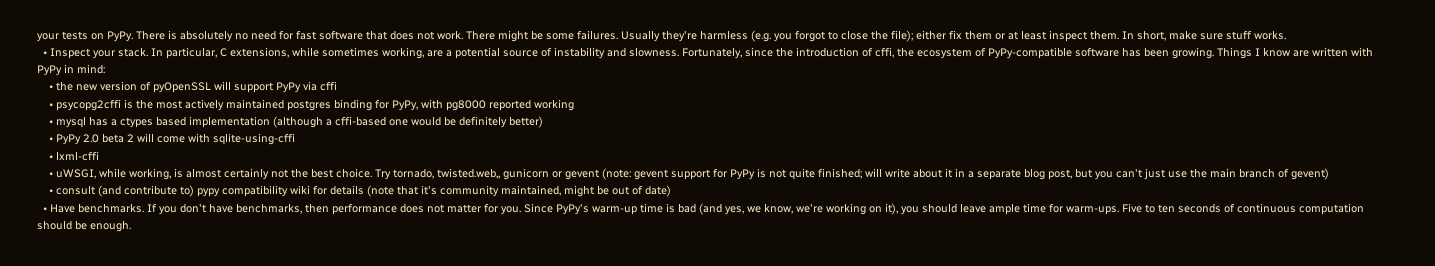your tests on PyPy. There is absolutely no need for fast software that does not work. There might be some failures. Usually they're harmless (e.g. you forgot to close the file); either fix them or at least inspect them. In short, make sure stuff works.
  • Inspect your stack. In particular, C extensions, while sometimes working, are a potential source of instability and slowness. Fortunately, since the introduction of cffi, the ecosystem of PyPy-compatible software has been growing. Things I know are written with PyPy in mind:
    • the new version of pyOpenSSL will support PyPy via cffi
    • psycopg2cffi is the most actively maintained postgres binding for PyPy, with pg8000 reported working
    • mysql has a ctypes based implementation (although a cffi-based one would be definitely better)
    • PyPy 2.0 beta 2 will come with sqlite-using-cffi
    • lxml-cffi
    • uWSGI, while working, is almost certainly not the best choice. Try tornado, twisted.web,, gunicorn or gevent (note: gevent support for PyPy is not quite finished; will write about it in a separate blog post, but you can't just use the main branch of gevent)
    • consult (and contribute to) pypy compatibility wiki for details (note that it's community maintained, might be out of date)
  • Have benchmarks. If you don't have benchmarks, then performance does not matter for you. Since PyPy's warm-up time is bad (and yes, we know, we're working on it), you should leave ample time for warm-ups. Five to ten seconds of continuous computation should be enough.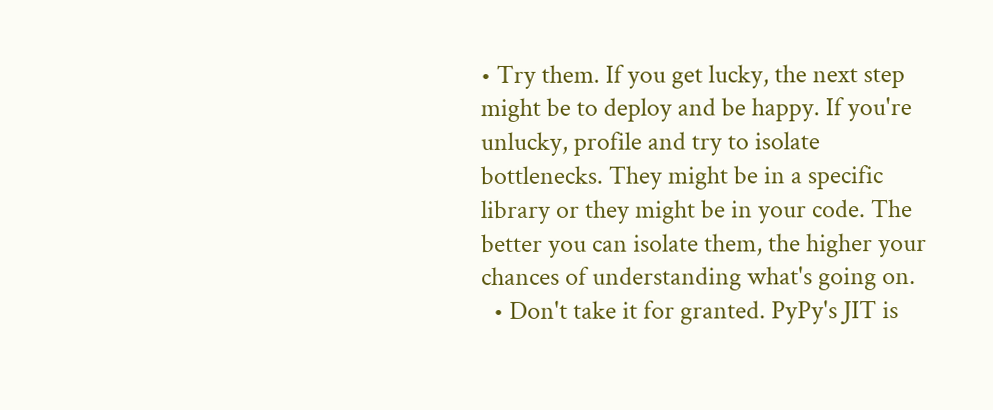• Try them. If you get lucky, the next step might be to deploy and be happy. If you're unlucky, profile and try to isolate bottlenecks. They might be in a specific library or they might be in your code. The better you can isolate them, the higher your chances of understanding what's going on.
  • Don't take it for granted. PyPy's JIT is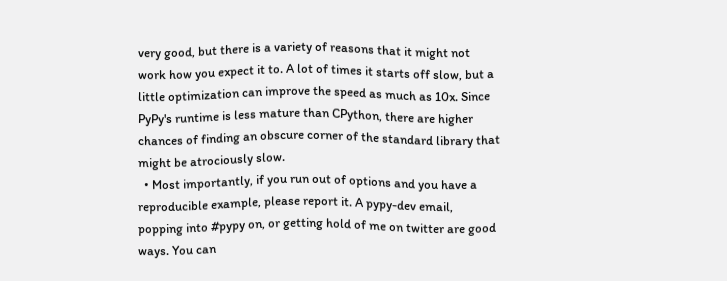very good, but there is a variety of reasons that it might not work how you expect it to. A lot of times it starts off slow, but a little optimization can improve the speed as much as 10x. Since PyPy's runtime is less mature than CPython, there are higher chances of finding an obscure corner of the standard library that might be atrociously slow.
  • Most importantly, if you run out of options and you have a reproducible example, please report it. A pypy-dev email, popping into #pypy on, or getting hold of me on twitter are good ways. You can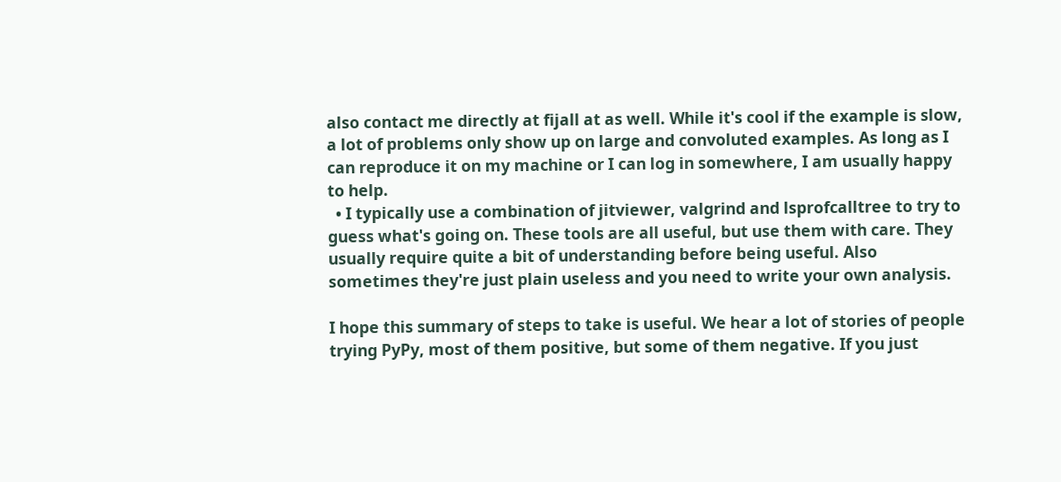also contact me directly at fijall at as well. While it's cool if the example is slow, a lot of problems only show up on large and convoluted examples. As long as I can reproduce it on my machine or I can log in somewhere, I am usually happy to help.
  • I typically use a combination of jitviewer, valgrind and lsprofcalltree to try to guess what's going on. These tools are all useful, but use them with care. They usually require quite a bit of understanding before being useful. Also sometimes they're just plain useless and you need to write your own analysis.

I hope this summary of steps to take is useful. We hear a lot of stories of people trying PyPy, most of them positive, but some of them negative. If you just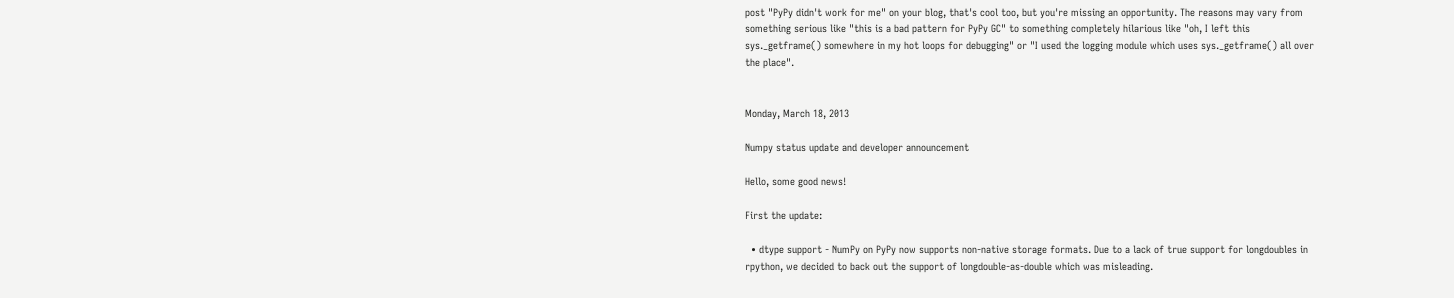post "PyPy didn't work for me" on your blog, that's cool too, but you're missing an opportunity. The reasons may vary from something serious like "this is a bad pattern for PyPy GC" to something completely hilarious like "oh, I left this sys._getframe() somewhere in my hot loops for debugging" or "I used the logging module which uses sys._getframe() all over the place".


Monday, March 18, 2013

Numpy status update and developer announcement

Hello, some good news!

First the update:

  • dtype support - NumPy on PyPy now supports non-native storage formats. Due to a lack of true support for longdoubles in rpython, we decided to back out the support of longdouble-as-double which was misleading.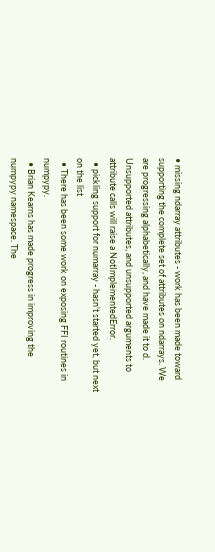• missing ndarray attributes - work has been made toward supporting the complete set of attributes on ndarrays. We are progressing alphabetically, and have made it to d. Unsupported attributes, and unsupported arguments to attribute calls will raise a NotImplementedError.
  • pickling support for numarray - hasn't started yet, but next on the list
  • There has been some work on exposing FFI routines in numpypy.
  • Brian Kearns has made progress in improving the numpypy namespace. The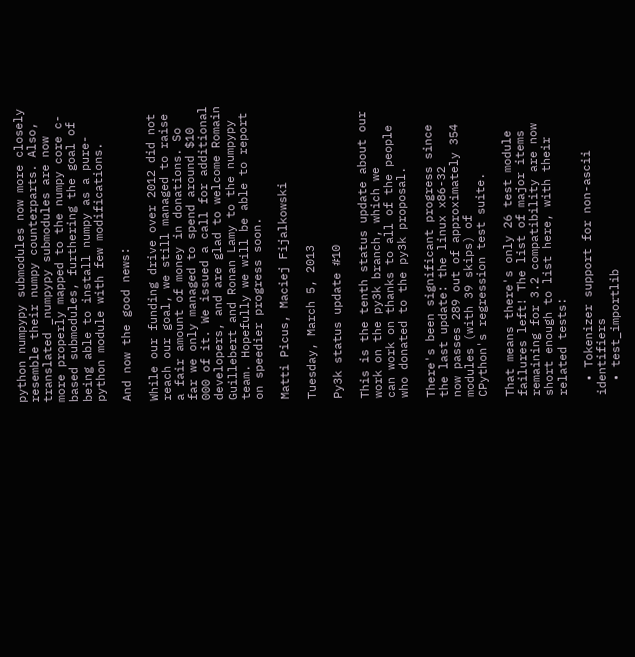python numpypy submodules now more closely resemble their numpy counterparts. Also, translated _numpypy submodules are now more properly mapped to the numpy core c-based submodules, furthering the goal of being able to install numpy as a pure-python module with few modifications.

And now the good news:

While our funding drive over 2012 did not reach our goal, we still managed to raise a fair amount of money in donations. So far we only managed to spend around $10 000 of it. We issued a call for additional developers, and are glad to welcome Romain Guillebert and Ronan Lamy to the numpypy team. Hopefully we will be able to report on speedier progress soon.

Matti Picus, Maciej Fijalkowski

Tuesday, March 5, 2013

Py3k status update #10

This is the tenth status update about our work on the py3k branch, which we
can work on thanks to all of the people who donated to the py3k proposal.

There's been significant progress since the last update: the linux x86-32
now passes 289 out of approximately 354 modules (with 39 skips) of
CPython's regression test suite.

That means there's only 26 test module failures left! The list of major items
remaining for 3.2 compatibility are now short enough to list here, with their
related tests:

  • Tokenizer support for non-ascii identifiers
  • test_importlib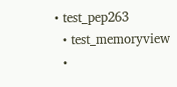• test_pep263
  • test_memoryview
  •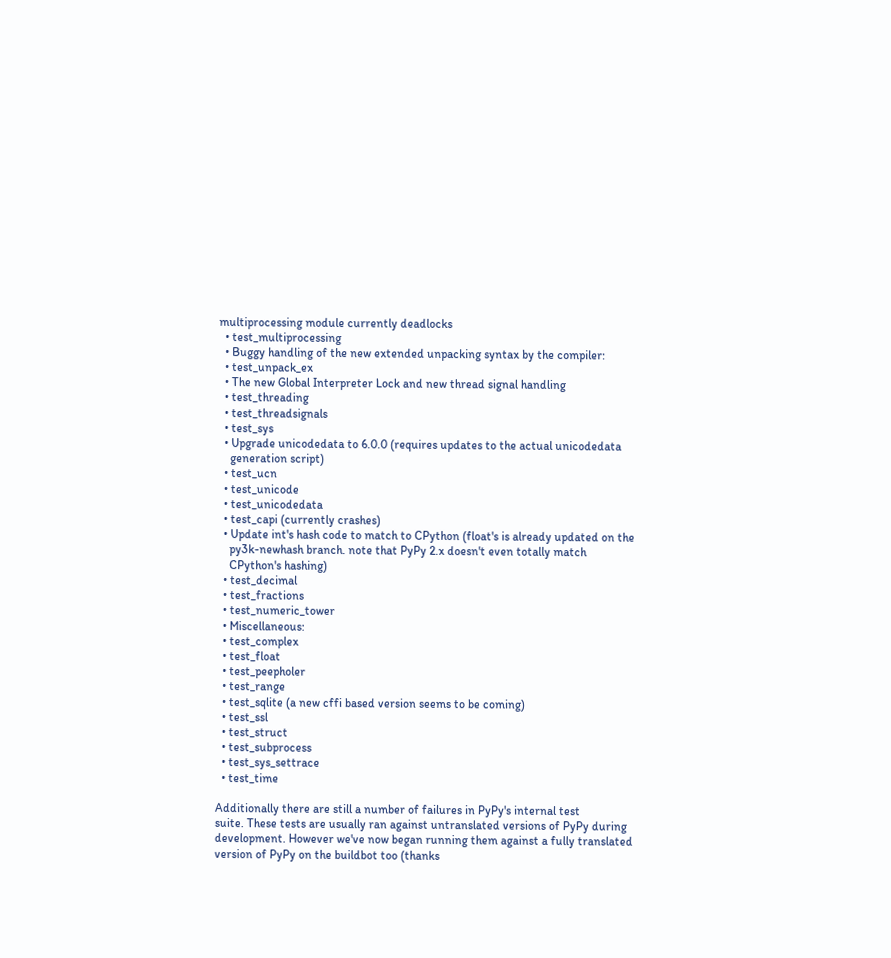multiprocessing module currently deadlocks
  • test_multiprocessing
  • Buggy handling of the new extended unpacking syntax by the compiler:
  • test_unpack_ex
  • The new Global Interpreter Lock and new thread signal handling
  • test_threading
  • test_threadsignals
  • test_sys
  • Upgrade unicodedata to 6.0.0 (requires updates to the actual unicodedata
    generation script)
  • test_ucn
  • test_unicode
  • test_unicodedata
  • test_capi (currently crashes)
  • Update int's hash code to match to CPython (float's is already updated on the
    py3k-newhash branch. note that PyPy 2.x doesn't even totally match
    CPython's hashing)
  • test_decimal
  • test_fractions
  • test_numeric_tower
  • Miscellaneous:
  • test_complex
  • test_float
  • test_peepholer
  • test_range
  • test_sqlite (a new cffi based version seems to be coming)
  • test_ssl
  • test_struct
  • test_subprocess
  • test_sys_settrace
  • test_time

Additionally there are still a number of failures in PyPy's internal test
suite. These tests are usually ran against untranslated versions of PyPy during
development. However we've now began running them against a fully translated
version of PyPy on the buildbot too (thanks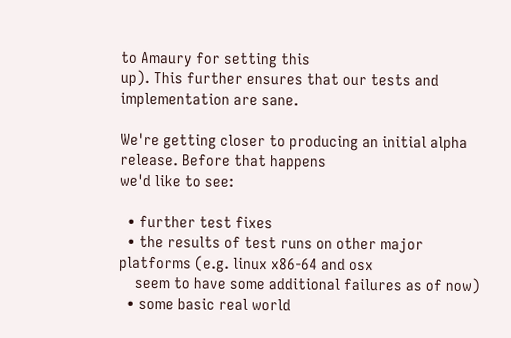to Amaury for setting this
up). This further ensures that our tests and implementation are sane.

We're getting closer to producing an initial alpha release. Before that happens
we'd like to see:

  • further test fixes
  • the results of test runs on other major platforms (e.g. linux x86-64 and osx
    seem to have some additional failures as of now)
  • some basic real world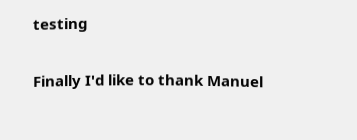testing

Finally I'd like to thank Manuel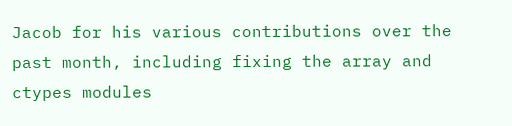Jacob for his various contributions over the
past month, including fixing the array and ctypes modules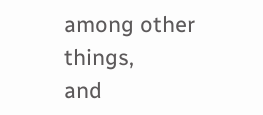among other things,
and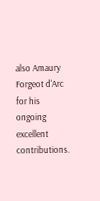also Amaury Forgeot d'Arc for his ongoing excellent contributions.